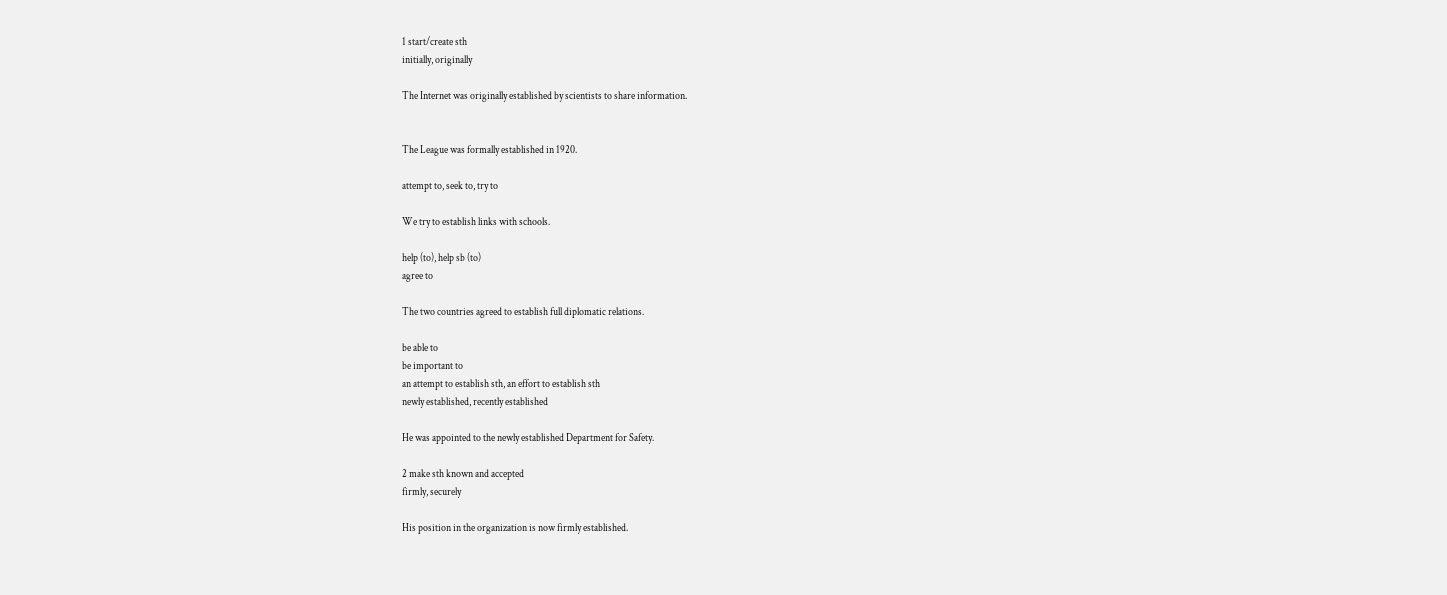1 start/create sth
initially, originally

The Internet was originally established by scientists to share information.


The League was formally established in 1920.

attempt to, seek to, try to

We try to establish links with schools.

help (to), help sb (to)
agree to

The two countries agreed to establish full diplomatic relations.

be able to
be important to
an attempt to establish sth, an effort to establish sth
newly established, recently established

He was appointed to the newly established Department for Safety.

2 make sth known and accepted
firmly, securely

His position in the organization is now firmly established.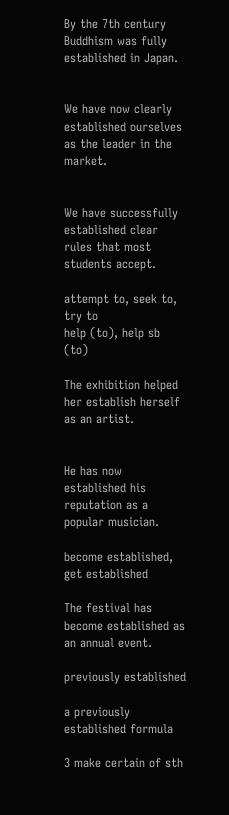By the 7th century Buddhism was fully established in Japan.


We have now clearly established ourselves as the leader in the market.


We have successfully established clear rules that most students accept.

attempt to, seek to, try to
help (to), help sb (to)

The exhibition helped her establish herself as an artist.


He has now established his reputation as a popular musician.

become established, get established

The festival has become established as an annual event.

previously established

a previously established formula

3 make certain of sth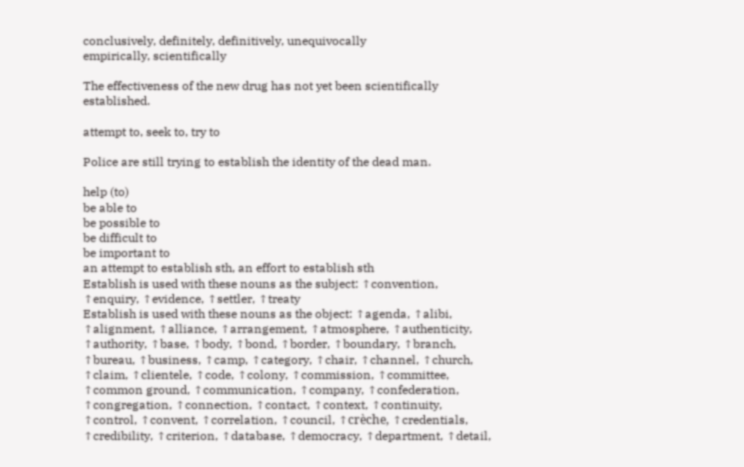conclusively, definitely, definitively, unequivocally
empirically, scientifically

The effectiveness of the new drug has not yet been scientifically established.

attempt to, seek to, try to

Police are still trying to establish the identity of the dead man.

help (to)
be able to
be possible to
be difficult to
be important to
an attempt to establish sth, an effort to establish sth
Establish is used with these nouns as the subject: ↑convention, ↑enquiry, ↑evidence, ↑settler, ↑treaty
Establish is used with these nouns as the object: ↑agenda, ↑alibi, ↑alignment, ↑alliance, ↑arrangement, ↑atmosphere, ↑authenticity, ↑authority, ↑base, ↑body, ↑bond, ↑border, ↑boundary, ↑branch, ↑bureau, ↑business, ↑camp, ↑category, ↑chair, ↑channel, ↑church, ↑claim, ↑clientele, ↑code, ↑colony, ↑commission, ↑committee, ↑common ground, ↑communication, ↑company, ↑confederation, ↑congregation, ↑connection, ↑contact, ↑context, ↑continuity, ↑control, ↑convent, ↑correlation, ↑council, ↑crèche, ↑credentials, ↑credibility, ↑criterion, ↑database, ↑democracy, ↑department, ↑detail,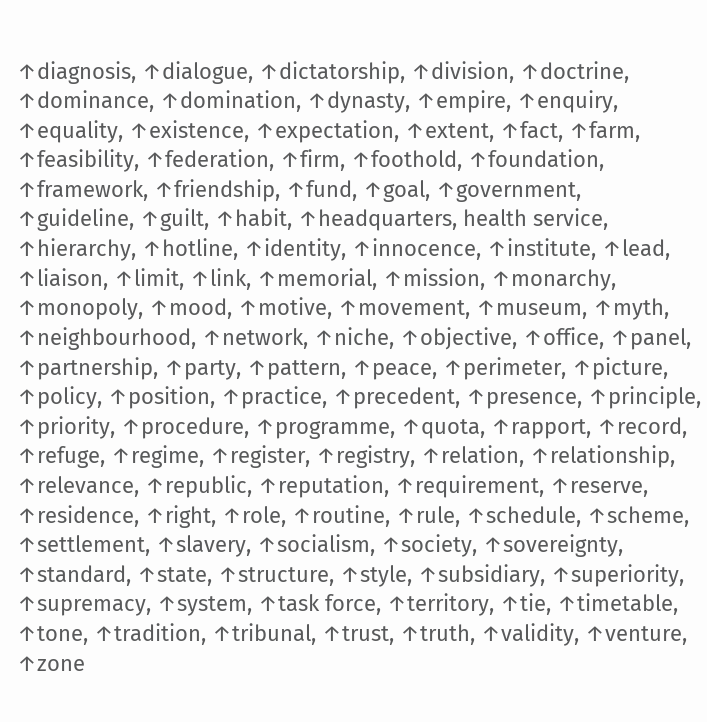↑diagnosis, ↑dialogue, ↑dictatorship, ↑division, ↑doctrine, ↑dominance, ↑domination, ↑dynasty, ↑empire, ↑enquiry, ↑equality, ↑existence, ↑expectation, ↑extent, ↑fact, ↑farm, ↑feasibility, ↑federation, ↑firm, ↑foothold, ↑foundation, ↑framework, ↑friendship, ↑fund, ↑goal, ↑government, ↑guideline, ↑guilt, ↑habit, ↑headquarters, health service, ↑hierarchy, ↑hotline, ↑identity, ↑innocence, ↑institute, ↑lead, ↑liaison, ↑limit, ↑link, ↑memorial, ↑mission, ↑monarchy, ↑monopoly, ↑mood, ↑motive, ↑movement, ↑museum, ↑myth, ↑neighbourhood, ↑network, ↑niche, ↑objective, ↑office, ↑panel, ↑partnership, ↑party, ↑pattern, ↑peace, ↑perimeter, ↑picture, ↑policy, ↑position, ↑practice, ↑precedent, ↑presence, ↑principle, ↑priority, ↑procedure, ↑programme, ↑quota, ↑rapport, ↑record, ↑refuge, ↑regime, ↑register, ↑registry, ↑relation, ↑relationship, ↑relevance, ↑republic, ↑reputation, ↑requirement, ↑reserve, ↑residence, ↑right, ↑role, ↑routine, ↑rule, ↑schedule, ↑scheme, ↑settlement, ↑slavery, ↑socialism, ↑society, ↑sovereignty, ↑standard, ↑state, ↑structure, ↑style, ↑subsidiary, ↑superiority, ↑supremacy, ↑system, ↑task force, ↑territory, ↑tie, ↑timetable, ↑tone, ↑tradition, ↑tribunal, ↑trust, ↑truth, ↑validity, ↑venture, ↑zone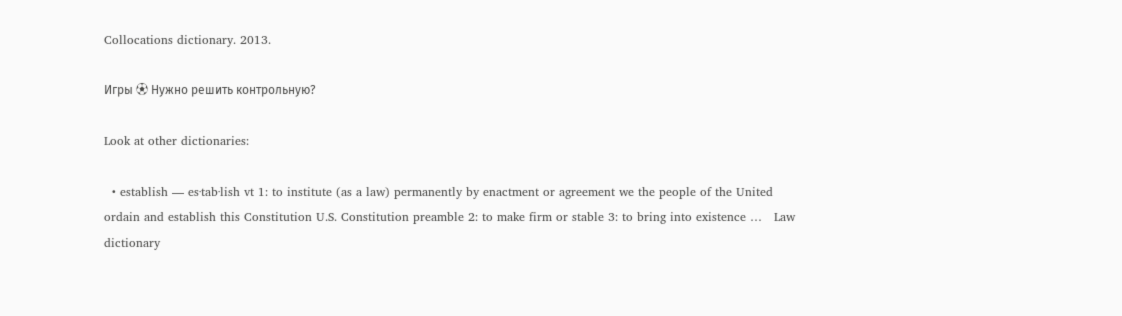Collocations dictionary. 2013.

Игры ⚽ Нужно решить контрольную?

Look at other dictionaries:

  • establish — es·tab·lish vt 1: to institute (as a law) permanently by enactment or agreement we the people of the United ordain and establish this Constitution U.S. Constitution preamble 2: to make firm or stable 3: to bring into existence …   Law dictionary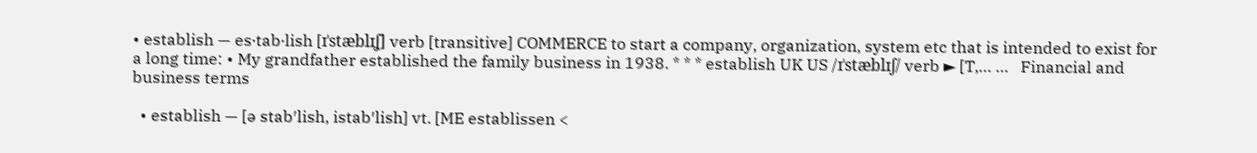• establish — es‧tab‧lish [ɪˈstæblɪʆ] verb [transitive] COMMERCE to start a company, organization, system etc that is intended to exist for a long time: • My grandfather established the family business in 1938. * * * establish UK US /ɪˈstæblɪʃ/ verb ► [T,… …   Financial and business terms

  • establish — [ə stab′lish, istab′lish] vt. [ME establissen <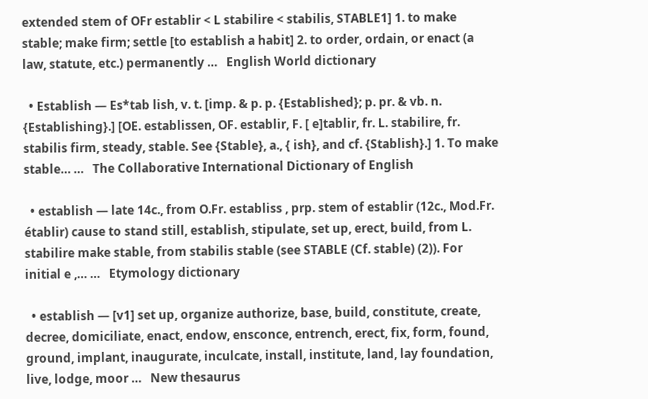extended stem of OFr establir < L stabilire < stabilis, STABLE1] 1. to make stable; make firm; settle [to establish a habit] 2. to order, ordain, or enact (a law, statute, etc.) permanently …   English World dictionary

  • Establish — Es*tab lish, v. t. [imp. & p. p. {Established}; p. pr. & vb. n. {Establishing}.] [OE. establissen, OF. establir, F. [ e]tablir, fr. L. stabilire, fr. stabilis firm, steady, stable. See {Stable}, a., { ish}, and cf. {Stablish}.] 1. To make stable… …   The Collaborative International Dictionary of English

  • establish — late 14c., from O.Fr. establiss , prp. stem of establir (12c., Mod.Fr. établir) cause to stand still, establish, stipulate, set up, erect, build, from L. stabilire make stable, from stabilis stable (see STABLE (Cf. stable) (2)). For initial e ,… …   Etymology dictionary

  • establish — [v1] set up, organize authorize, base, build, constitute, create, decree, domiciliate, enact, endow, ensconce, entrench, erect, fix, form, found, ground, implant, inaugurate, inculcate, install, institute, land, lay foundation, live, lodge, moor …   New thesaurus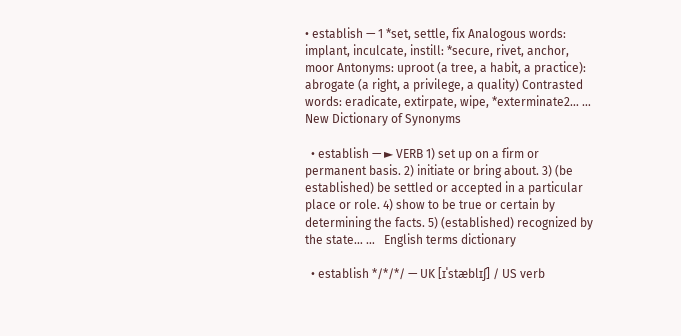• establish — 1 *set, settle, fix Analogous words: implant, inculcate, instill: *secure, rivet, anchor, moor Antonyms: uproot (a tree, a habit, a practice): abrogate (a right, a privilege, a quality) Contrasted words: eradicate, extirpate, wipe, *exterminate2… …   New Dictionary of Synonyms

  • establish — ► VERB 1) set up on a firm or permanent basis. 2) initiate or bring about. 3) (be established) be settled or accepted in a particular place or role. 4) show to be true or certain by determining the facts. 5) (established) recognized by the state… …   English terms dictionary

  • establish */*/*/ — UK [ɪˈstæblɪʃ] / US verb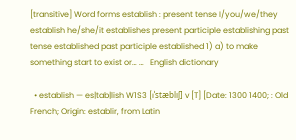[transitive] Word forms establish : present tense I/you/we/they establish he/she/it establishes present participle establishing past tense established past participle established 1) a) to make something start to exist or… …   English dictionary

  • establish — es|tab|lish W1S3 [ıˈstæblıʃ] v [T] [Date: 1300 1400; : Old French; Origin: establir, from Latin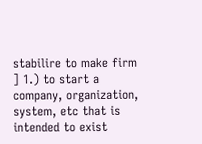stabilire to make firm ] 1.) to start a company, organization, system, etc that is intended to exist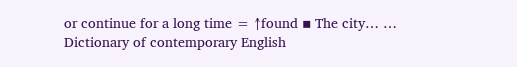or continue for a long time = ↑found ▪ The city… …   Dictionary of contemporary English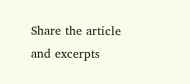Share the article and excerpts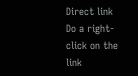Direct link
Do a right-click on the link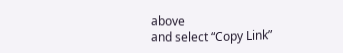above
and select “Copy Link”